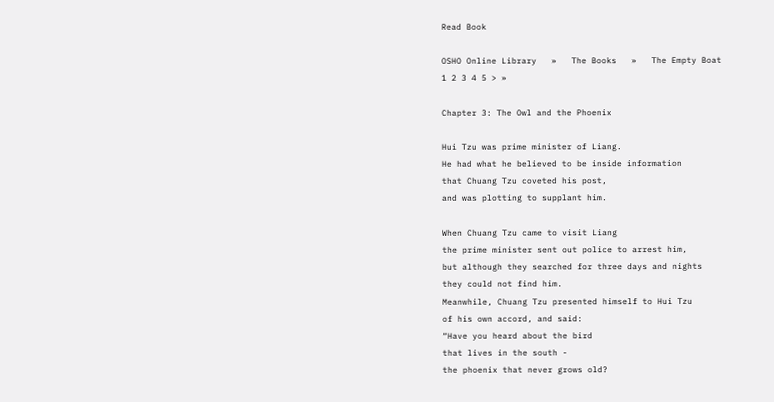Read Book

OSHO Online Library   »   The Books   »   The Empty Boat
1 2 3 4 5 > »

Chapter 3: The Owl and the Phoenix

Hui Tzu was prime minister of Liang.
He had what he believed to be inside information
that Chuang Tzu coveted his post,
and was plotting to supplant him.

When Chuang Tzu came to visit Liang
the prime minister sent out police to arrest him,
but although they searched for three days and nights
they could not find him.
Meanwhile, Chuang Tzu presented himself to Hui Tzu
of his own accord, and said:
“Have you heard about the bird
that lives in the south -
the phoenix that never grows old?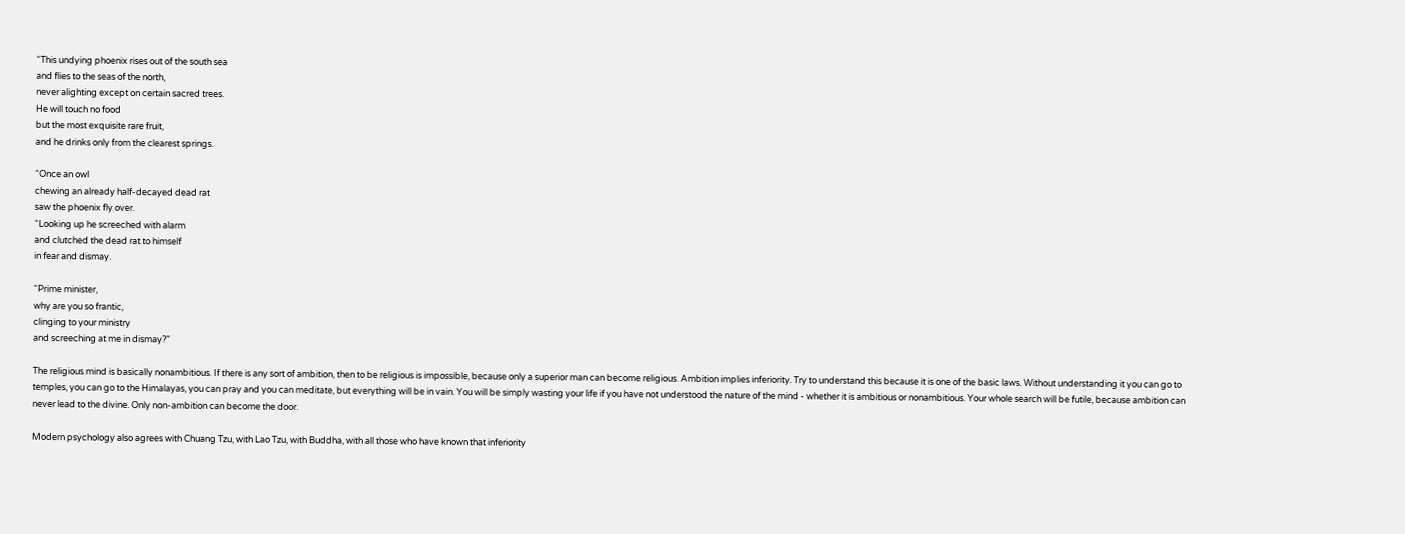“This undying phoenix rises out of the south sea
and flies to the seas of the north,
never alighting except on certain sacred trees.
He will touch no food
but the most exquisite rare fruit,
and he drinks only from the clearest springs.

“Once an owl
chewing an already half-decayed dead rat
saw the phoenix fly over.
“Looking up he screeched with alarm
and clutched the dead rat to himself
in fear and dismay.

“Prime minister,
why are you so frantic,
clinging to your ministry
and screeching at me in dismay?”

The religious mind is basically nonambitious. If there is any sort of ambition, then to be religious is impossible, because only a superior man can become religious. Ambition implies inferiority. Try to understand this because it is one of the basic laws. Without understanding it you can go to temples, you can go to the Himalayas, you can pray and you can meditate, but everything will be in vain. You will be simply wasting your life if you have not understood the nature of the mind - whether it is ambitious or nonambitious. Your whole search will be futile, because ambition can never lead to the divine. Only non-ambition can become the door.

Modern psychology also agrees with Chuang Tzu, with Lao Tzu, with Buddha, with all those who have known that inferiority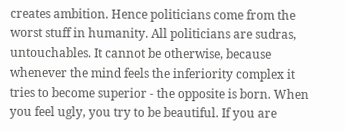creates ambition. Hence politicians come from the worst stuff in humanity. All politicians are sudras, untouchables. It cannot be otherwise, because whenever the mind feels the inferiority complex it tries to become superior - the opposite is born. When you feel ugly, you try to be beautiful. If you are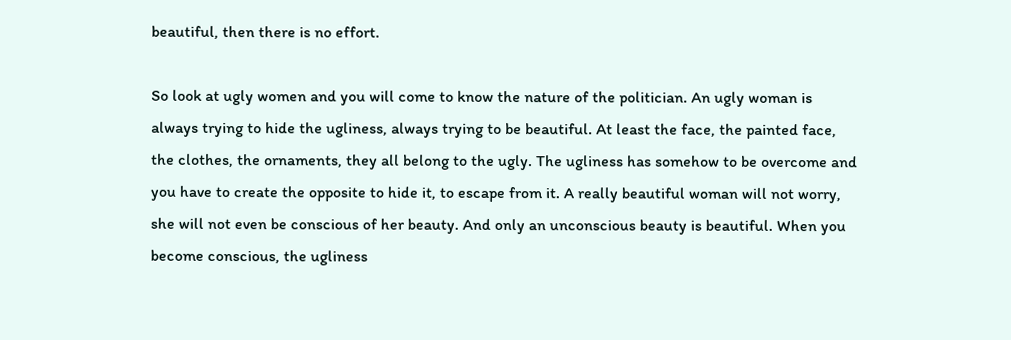beautiful, then there is no effort.

So look at ugly women and you will come to know the nature of the politician. An ugly woman is always trying to hide the ugliness, always trying to be beautiful. At least the face, the painted face, the clothes, the ornaments, they all belong to the ugly. The ugliness has somehow to be overcome and you have to create the opposite to hide it, to escape from it. A really beautiful woman will not worry, she will not even be conscious of her beauty. And only an unconscious beauty is beautiful. When you become conscious, the ugliness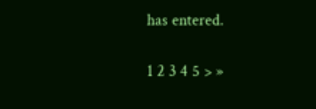has entered.

1 2 3 4 5 > »